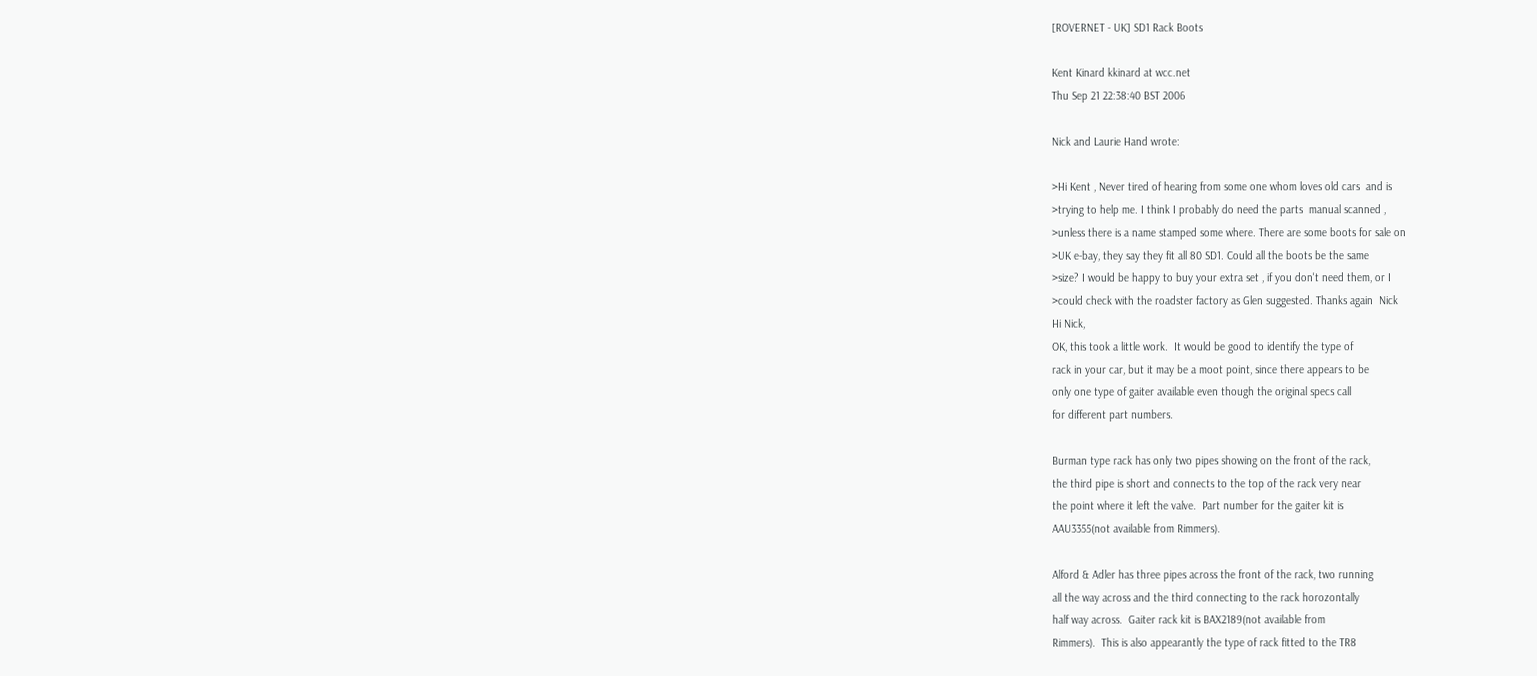[ROVERNET - UK] SD1 Rack Boots

Kent Kinard kkinard at wcc.net
Thu Sep 21 22:38:40 BST 2006

Nick and Laurie Hand wrote:

>Hi Kent , Never tired of hearing from some one whom loves old cars  and is
>trying to help me. I think I probably do need the parts  manual scanned ,
>unless there is a name stamped some where. There are some boots for sale on
>UK e-bay, they say they fit all 80 SD1. Could all the boots be the same
>size? I would be happy to buy your extra set , if you don't need them, or I
>could check with the roadster factory as Glen suggested. Thanks again  Nick
Hi Nick,
OK, this took a little work.  It would be good to identify the type of
rack in your car, but it may be a moot point, since there appears to be
only one type of gaiter available even though the original specs call
for different part numbers.

Burman type rack has only two pipes showing on the front of the rack,
the third pipe is short and connects to the top of the rack very near
the point where it left the valve.  Part number for the gaiter kit is
AAU3355(not available from Rimmers).

Alford & Adler has three pipes across the front of the rack, two running
all the way across and the third connecting to the rack horozontally
half way across.  Gaiter rack kit is BAX2189(not available from
Rimmers).  This is also appearantly the type of rack fitted to the TR8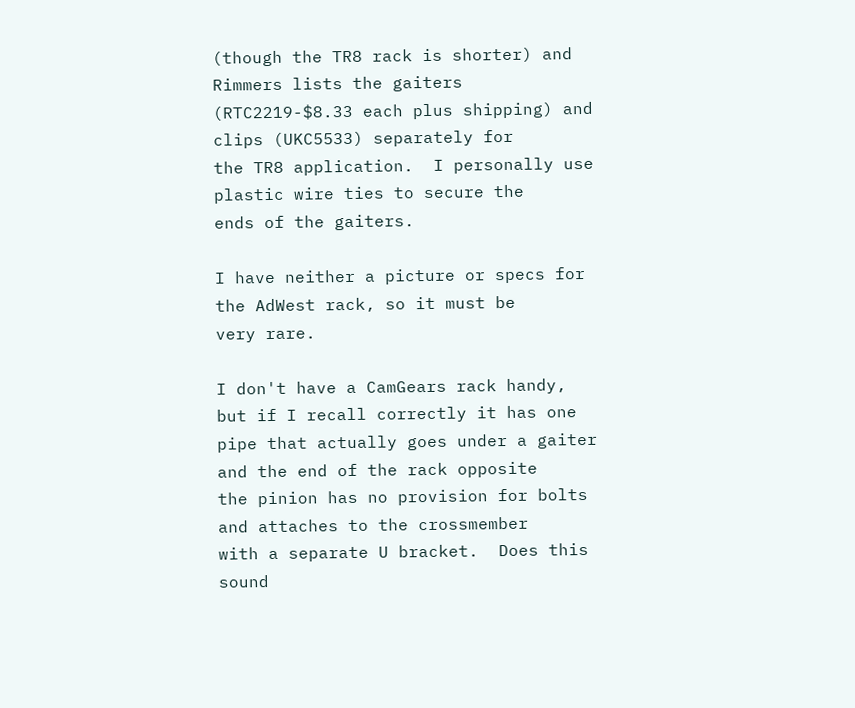(though the TR8 rack is shorter) and Rimmers lists the gaiters
(RTC2219-$8.33 each plus shipping) and clips (UKC5533) separately for
the TR8 application.  I personally use plastic wire ties to secure the
ends of the gaiters.

I have neither a picture or specs for the AdWest rack, so it must be
very rare.

I don't have a CamGears rack handy, but if I recall correctly it has one
pipe that actually goes under a gaiter and the end of the rack opposite
the pinion has no provision for bolts and attaches to the crossmember
with a separate U bracket.  Does this sound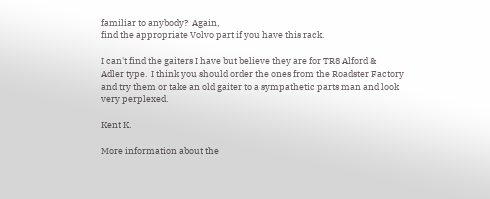familiar to anybody?  Again,
find the appropriate Volvo part if you have this rack.

I can't find the gaiters I have but believe they are for TR8 Alford &
Adler type.  I think you should order the ones from the Roadster Factory
and try them or take an old gaiter to a sympathetic parts man and look
very perplexed.

Kent K.

More information about the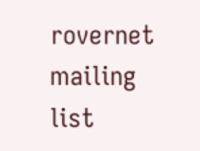rovernet mailing list